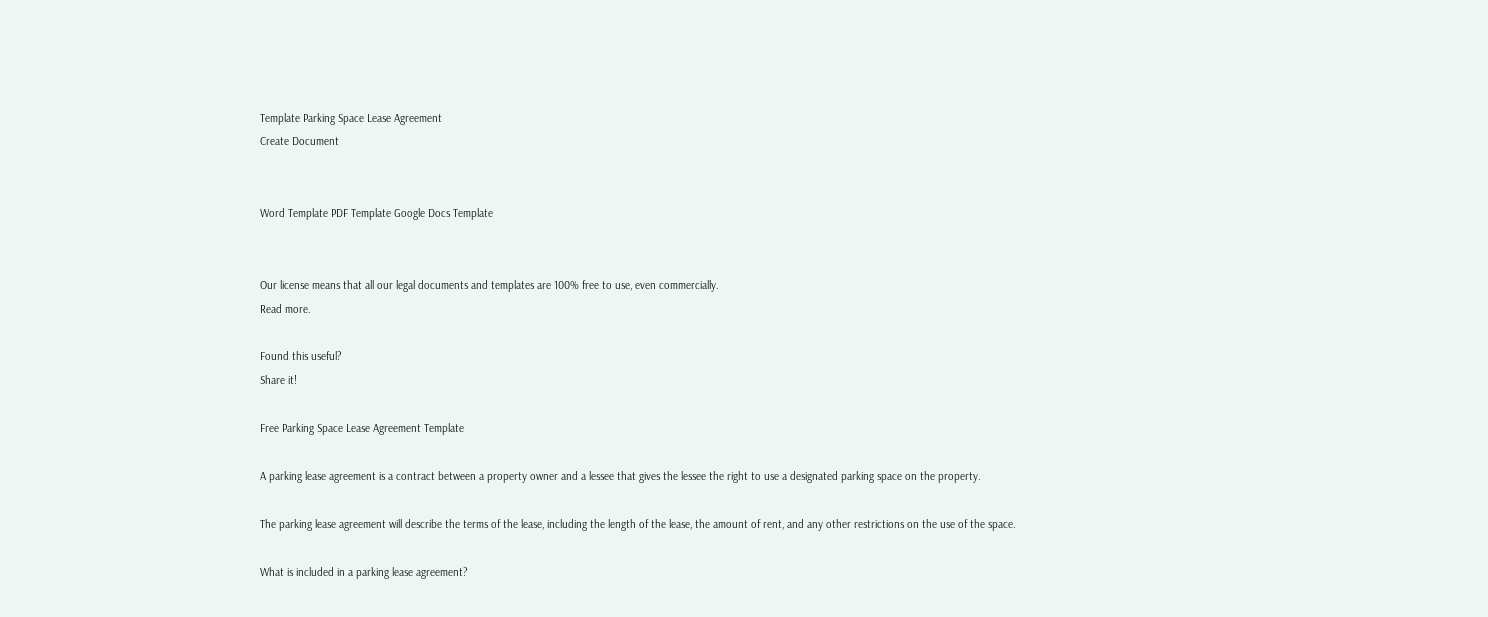Template Parking Space Lease Agreement
Create Document


Word Template PDF Template Google Docs Template


Our license means that all our legal documents and templates are 100% free to use, even commercially.
Read more.

Found this useful?
Share it!

Free Parking Space Lease Agreement Template

A parking lease agreement is a contract between a property owner and a lessee that gives the lessee the right to use a designated parking space on the property.

The parking lease agreement will describe the terms of the lease, including the length of the lease, the amount of rent, and any other restrictions on the use of the space.

What is included in a parking lease agreement?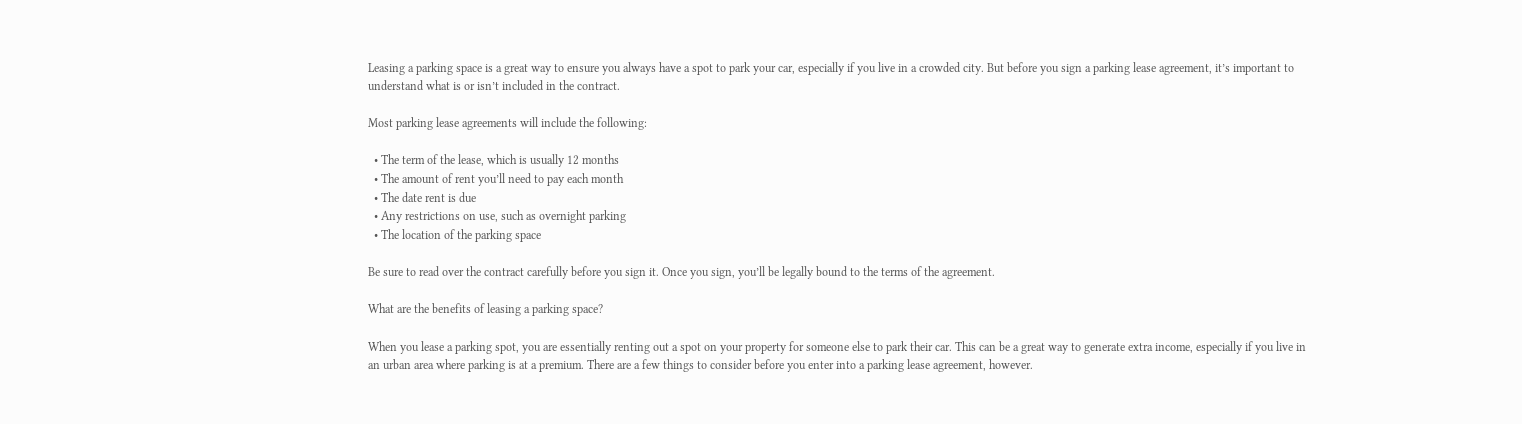Leasing a parking space is a great way to ensure you always have a spot to park your car, especially if you live in a crowded city. But before you sign a parking lease agreement, it’s important to understand what is or isn’t included in the contract.

Most parking lease agreements will include the following:

  • The term of the lease, which is usually 12 months
  • The amount of rent you’ll need to pay each month
  • The date rent is due
  • Any restrictions on use, such as overnight parking
  • The location of the parking space

Be sure to read over the contract carefully before you sign it. Once you sign, you’ll be legally bound to the terms of the agreement.

What are the benefits of leasing a parking space?

When you lease a parking spot, you are essentially renting out a spot on your property for someone else to park their car. This can be a great way to generate extra income, especially if you live in an urban area where parking is at a premium. There are a few things to consider before you enter into a parking lease agreement, however.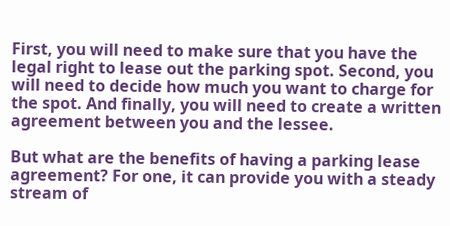First, you will need to make sure that you have the legal right to lease out the parking spot. Second, you will need to decide how much you want to charge for the spot. And finally, you will need to create a written agreement between you and the lessee.

But what are the benefits of having a parking lease agreement? For one, it can provide you with a steady stream of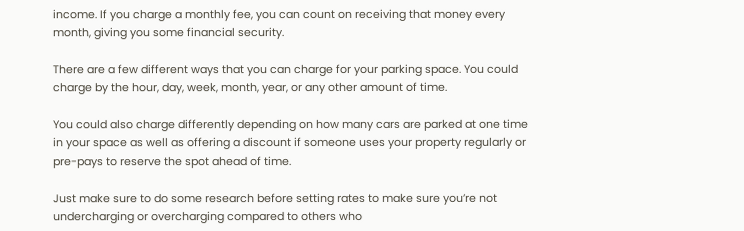income. If you charge a monthly fee, you can count on receiving that money every month, giving you some financial security.

There are a few different ways that you can charge for your parking space. You could charge by the hour, day, week, month, year, or any other amount of time.

You could also charge differently depending on how many cars are parked at one time in your space as well as offering a discount if someone uses your property regularly or pre-pays to reserve the spot ahead of time.

Just make sure to do some research before setting rates to make sure you’re not undercharging or overcharging compared to others who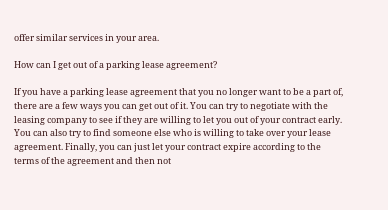offer similar services in your area.

How can I get out of a parking lease agreement?

If you have a parking lease agreement that you no longer want to be a part of, there are a few ways you can get out of it. You can try to negotiate with the leasing company to see if they are willing to let you out of your contract early. You can also try to find someone else who is willing to take over your lease agreement. Finally, you can just let your contract expire according to the terms of the agreement and then not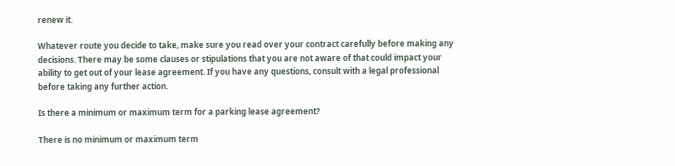renew it.

Whatever route you decide to take, make sure you read over your contract carefully before making any decisions. There may be some clauses or stipulations that you are not aware of that could impact your ability to get out of your lease agreement. If you have any questions, consult with a legal professional before taking any further action.

Is there a minimum or maximum term for a parking lease agreement?

There is no minimum or maximum term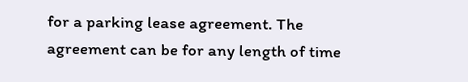for a parking lease agreement. The agreement can be for any length of time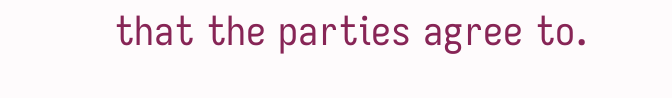that the parties agree to.